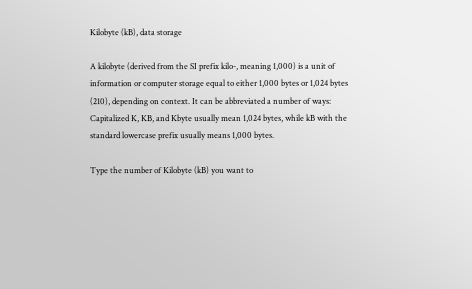Kilobyte (kB), data storage

A kilobyte (derived from the SI prefix kilo-, meaning 1,000) is a unit of information or computer storage equal to either 1,000 bytes or 1,024 bytes (210), depending on context. It can be abbreviated a number of ways: Capitalized K, KB, and Kbyte usually mean 1,024 bytes, while kB with the standard lowercase prefix usually means 1,000 bytes.

Type the number of Kilobyte (kB) you want to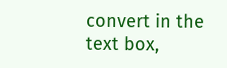convert in the text box,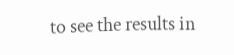to see the results in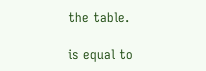the table.

is equal to